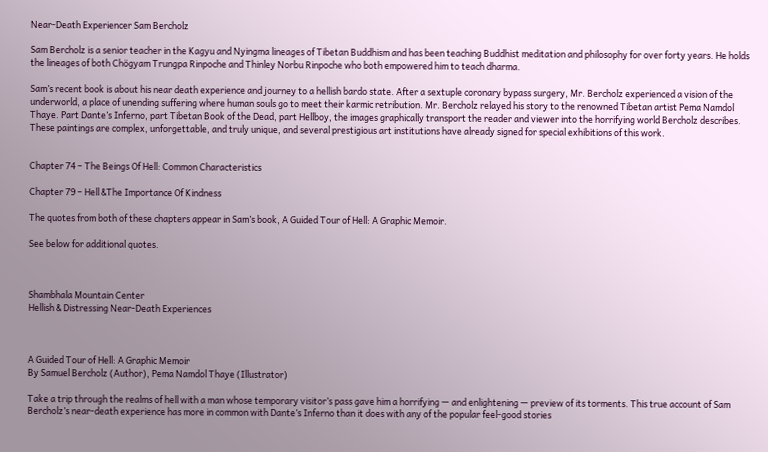Near-Death Experiencer Sam Bercholz

Sam Bercholz is a senior teacher in the Kagyu and Nyingma lineages of Tibetan Buddhism and has been teaching Buddhist meditation and philosophy for over forty years. He holds the lineages of both Chögyam Trungpa Rinpoche and Thinley Norbu Rinpoche who both empowered him to teach dharma.

Sam’s recent book is about his near death experience and journey to a hellish bardo state. After a sextuple coronary bypass surgery, Mr. Bercholz experienced a vision of the underworld, a place of unending suffering where human souls go to meet their karmic retribution. Mr. Bercholz relayed his story to the renowned Tibetan artist Pema Namdol Thaye. Part Dante’s Inferno, part Tibetan Book of the Dead, part Hellboy, the images graphically transport the reader and viewer into the horrifying world Bercholz describes. These paintings are complex, unforgettable, and truly unique, and several prestigious art institutions have already signed for special exhibitions of this work.


Chapter 74 – The Beings Of Hell: Common Characteristics

Chapter 79 – Hell &The Importance Of Kindness

The quotes from both of these chapters appear in Sam’s book, A Guided Tour of Hell: A Graphic Memoir.

See below for additional quotes.



Shambhala Mountain Center
Hellish & Distressing Near-Death Experiences



A Guided Tour of Hell: A Graphic Memoir
By Samuel Bercholz (Author), Pema Namdol Thaye (Illustrator)

Take a trip through the realms of hell with a man whose temporary visitor’s pass gave him a horrifying — and enlightening — preview of its torments. This true account of Sam Bercholz’s near-death experience has more in common with Dante’s Inferno than it does with any of the popular feel-good stories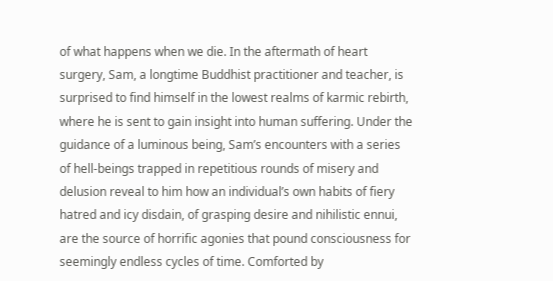of what happens when we die. In the aftermath of heart surgery, Sam, a longtime Buddhist practitioner and teacher, is surprised to find himself in the lowest realms of karmic rebirth, where he is sent to gain insight into human suffering. Under the guidance of a luminous being, Sam’s encounters with a series of hell-beings trapped in repetitious rounds of misery and delusion reveal to him how an individual’s own habits of fiery hatred and icy disdain, of grasping desire and nihilistic ennui, are the source of horrific agonies that pound consciousness for seemingly endless cycles of time. Comforted by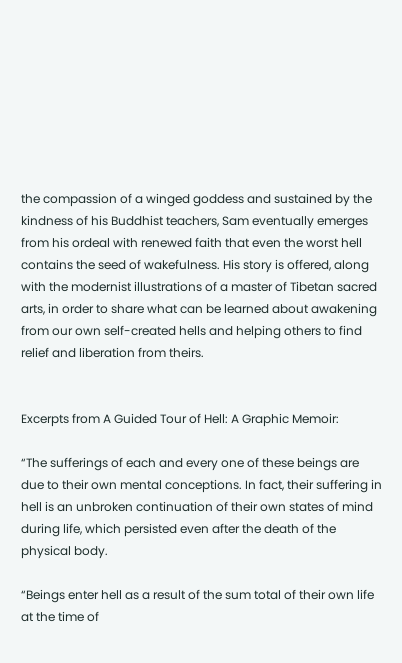the compassion of a winged goddess and sustained by the kindness of his Buddhist teachers, Sam eventually emerges from his ordeal with renewed faith that even the worst hell contains the seed of wakefulness. His story is offered, along with the modernist illustrations of a master of Tibetan sacred arts, in order to share what can be learned about awakening from our own self-created hells and helping others to find relief and liberation from theirs.


Excerpts from A Guided Tour of Hell: A Graphic Memoir:

“The sufferings of each and every one of these beings are due to their own mental conceptions. In fact, their suffering in hell is an unbroken continuation of their own states of mind during life, which persisted even after the death of the physical body.

“Beings enter hell as a result of the sum total of their own life at the time of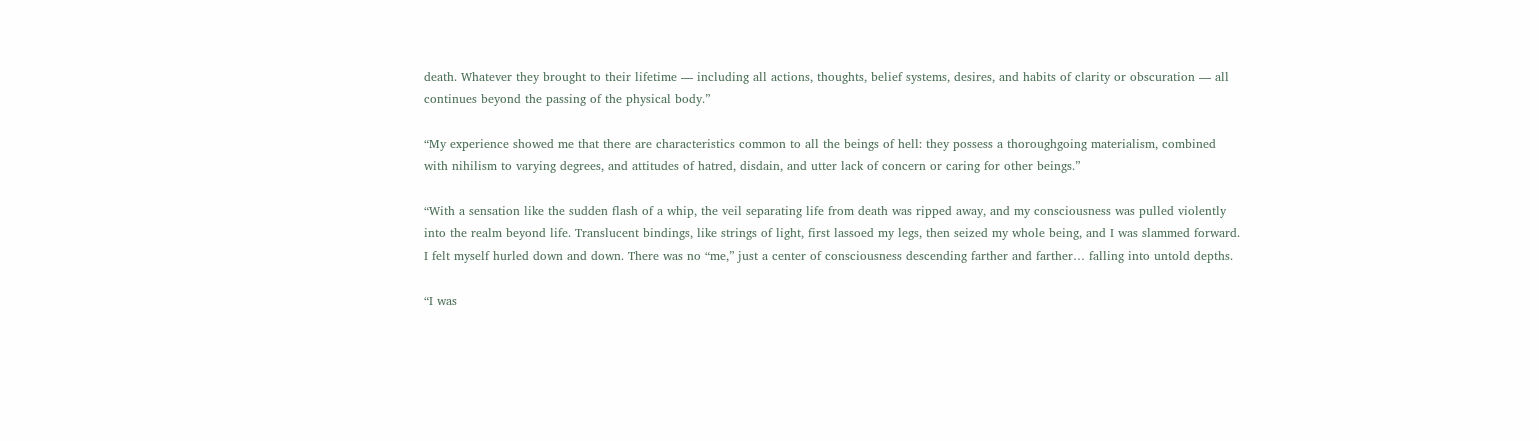death. Whatever they brought to their lifetime — including all actions, thoughts, belief systems, desires, and habits of clarity or obscuration — all continues beyond the passing of the physical body.”

“My experience showed me that there are characteristics common to all the beings of hell: they possess a thoroughgoing materialism, combined with nihilism to varying degrees, and attitudes of hatred, disdain, and utter lack of concern or caring for other beings.”

“With a sensation like the sudden flash of a whip, the veil separating life from death was ripped away, and my consciousness was pulled violently into the realm beyond life. Translucent bindings, like strings of light, first lassoed my legs, then seized my whole being, and I was slammed forward. I felt myself hurled down and down. There was no “me,” just a center of consciousness descending farther and farther… falling into untold depths.

“I was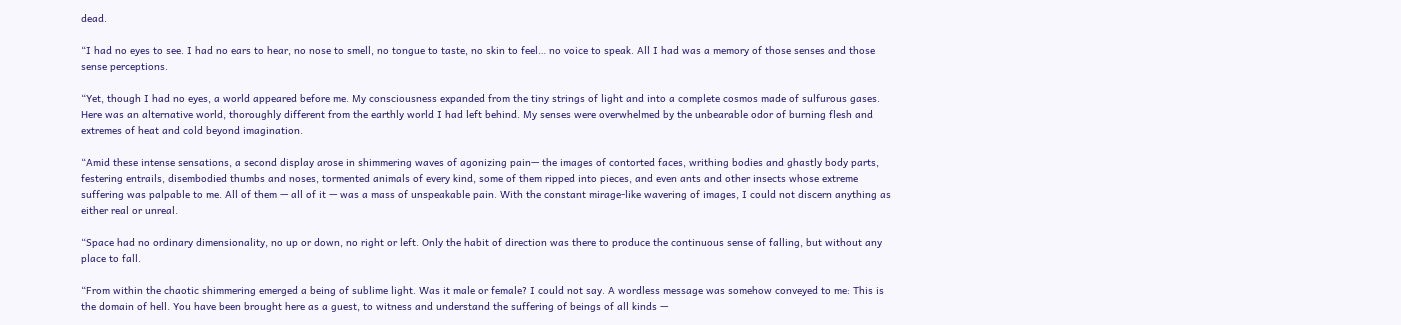dead.

“I had no eyes to see. I had no ears to hear, no nose to smell, no tongue to taste, no skin to feel… no voice to speak. All I had was a memory of those senses and those sense perceptions.

“Yet, though I had no eyes, a world appeared before me. My consciousness expanded from the tiny strings of light and into a complete cosmos made of sulfurous gases. Here was an alternative world, thoroughly different from the earthly world I had left behind. My senses were overwhelmed by the unbearable odor of burning flesh and extremes of heat and cold beyond imagination.

“Amid these intense sensations, a second display arose in shimmering waves of agonizing pain— the images of contorted faces, writhing bodies and ghastly body parts, festering entrails, disembodied thumbs and noses, tormented animals of every kind, some of them ripped into pieces, and even ants and other insects whose extreme suffering was palpable to me. All of them — all of it — was a mass of unspeakable pain. With the constant mirage-like wavering of images, I could not discern anything as either real or unreal.

“Space had no ordinary dimensionality, no up or down, no right or left. Only the habit of direction was there to produce the continuous sense of falling, but without any place to fall.

“From within the chaotic shimmering emerged a being of sublime light. Was it male or female? I could not say. A wordless message was somehow conveyed to me: This is the domain of hell. You have been brought here as a guest, to witness and understand the suffering of beings of all kinds —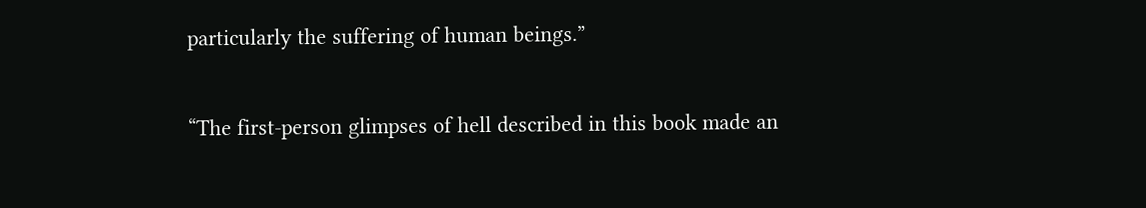particularly the suffering of human beings.”

“The first-person glimpses of hell described in this book made an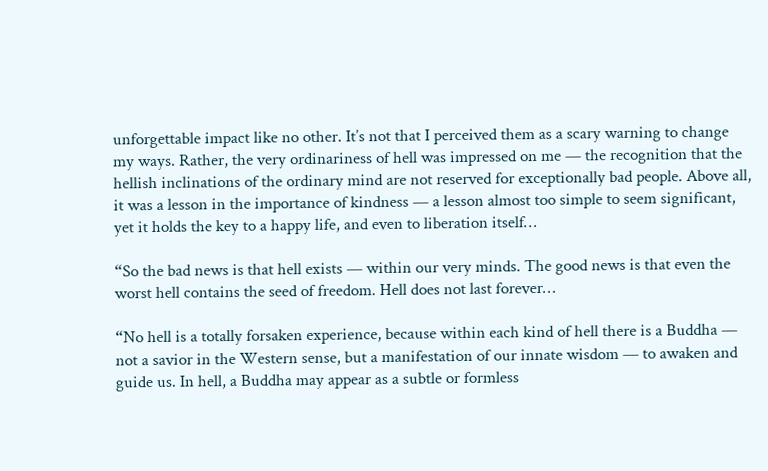unforgettable impact like no other. It’s not that I perceived them as a scary warning to change my ways. Rather, the very ordinariness of hell was impressed on me — the recognition that the hellish inclinations of the ordinary mind are not reserved for exceptionally bad people. Above all, it was a lesson in the importance of kindness — a lesson almost too simple to seem significant, yet it holds the key to a happy life, and even to liberation itself…

“So the bad news is that hell exists — within our very minds. The good news is that even the worst hell contains the seed of freedom. Hell does not last forever…

“No hell is a totally forsaken experience, because within each kind of hell there is a Buddha — not a savior in the Western sense, but a manifestation of our innate wisdom — to awaken and guide us. In hell, a Buddha may appear as a subtle or formless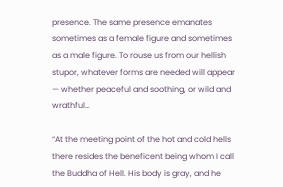presence. The same presence emanates sometimes as a female figure and sometimes as a male figure. To rouse us from our hellish stupor, whatever forms are needed will appear — whether peaceful and soothing, or wild and wrathful…

“At the meeting point of the hot and cold hells there resides the beneficent being whom I call the Buddha of Hell. His body is gray, and he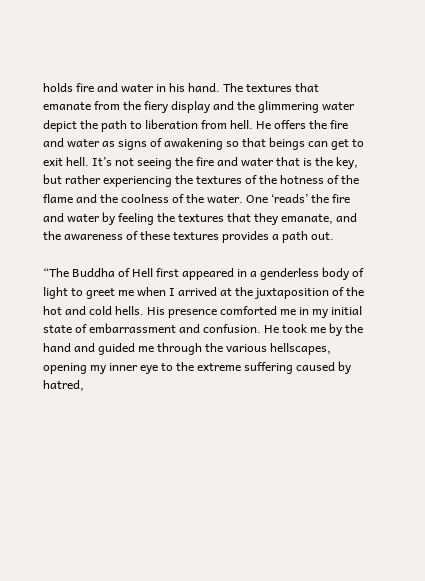holds fire and water in his hand. The textures that emanate from the fiery display and the glimmering water depict the path to liberation from hell. He offers the fire and water as signs of awakening so that beings can get to exit hell. It’s not seeing the fire and water that is the key, but rather experiencing the textures of the hotness of the flame and the coolness of the water. One ‘reads’ the fire and water by feeling the textures that they emanate, and the awareness of these textures provides a path out.

“The Buddha of Hell first appeared in a genderless body of light to greet me when I arrived at the juxtaposition of the hot and cold hells. His presence comforted me in my initial state of embarrassment and confusion. He took me by the hand and guided me through the various hellscapes, opening my inner eye to the extreme suffering caused by hatred,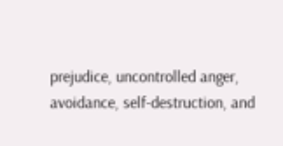prejudice, uncontrolled anger, avoidance, self-destruction, and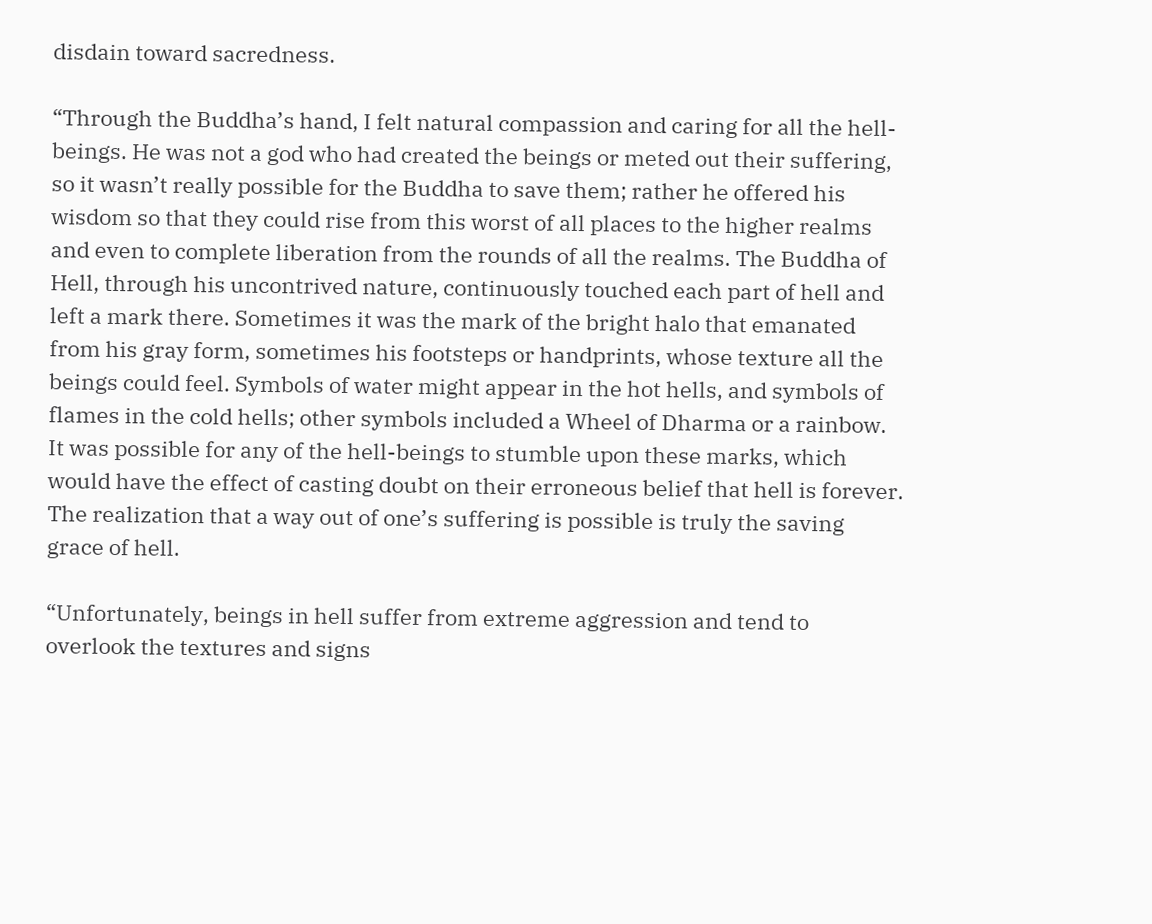disdain toward sacredness.

“Through the Buddha’s hand, I felt natural compassion and caring for all the hell-beings. He was not a god who had created the beings or meted out their suffering, so it wasn’t really possible for the Buddha to save them; rather he offered his wisdom so that they could rise from this worst of all places to the higher realms and even to complete liberation from the rounds of all the realms. The Buddha of Hell, through his uncontrived nature, continuously touched each part of hell and left a mark there. Sometimes it was the mark of the bright halo that emanated from his gray form, sometimes his footsteps or handprints, whose texture all the beings could feel. Symbols of water might appear in the hot hells, and symbols of flames in the cold hells; other symbols included a Wheel of Dharma or a rainbow. It was possible for any of the hell-beings to stumble upon these marks, which would have the effect of casting doubt on their erroneous belief that hell is forever. The realization that a way out of one’s suffering is possible is truly the saving grace of hell.

“Unfortunately, beings in hell suffer from extreme aggression and tend to overlook the textures and signs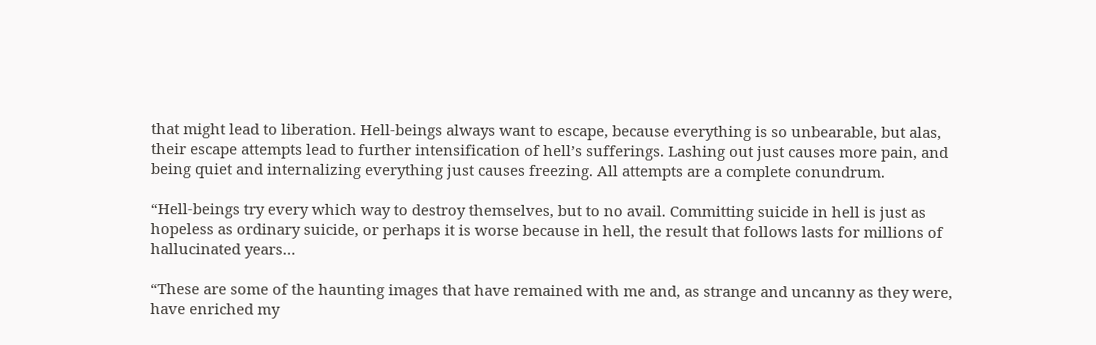that might lead to liberation. Hell-beings always want to escape, because everything is so unbearable, but alas, their escape attempts lead to further intensification of hell’s sufferings. Lashing out just causes more pain, and being quiet and internalizing everything just causes freezing. All attempts are a complete conundrum.

“Hell-beings try every which way to destroy themselves, but to no avail. Committing suicide in hell is just as hopeless as ordinary suicide, or perhaps it is worse because in hell, the result that follows lasts for millions of hallucinated years…

“These are some of the haunting images that have remained with me and, as strange and uncanny as they were, have enriched my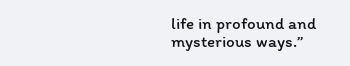life in profound and mysterious ways.”